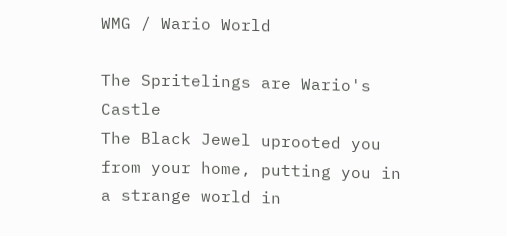WMG / Wario World

The Spritelings are Wario's Castle
The Black Jewel uprooted you from your home, putting you in a strange world in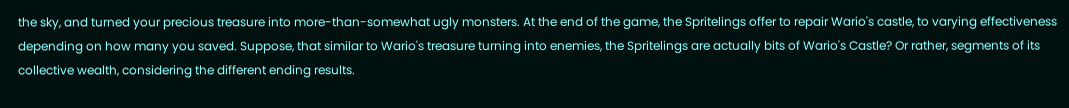the sky, and turned your precious treasure into more-than-somewhat ugly monsters. At the end of the game, the Spritelings offer to repair Wario's castle, to varying effectiveness depending on how many you saved. Suppose, that similar to Wario's treasure turning into enemies, the Spritelings are actually bits of Wario's Castle? Or rather, segments of its collective wealth, considering the different ending results.